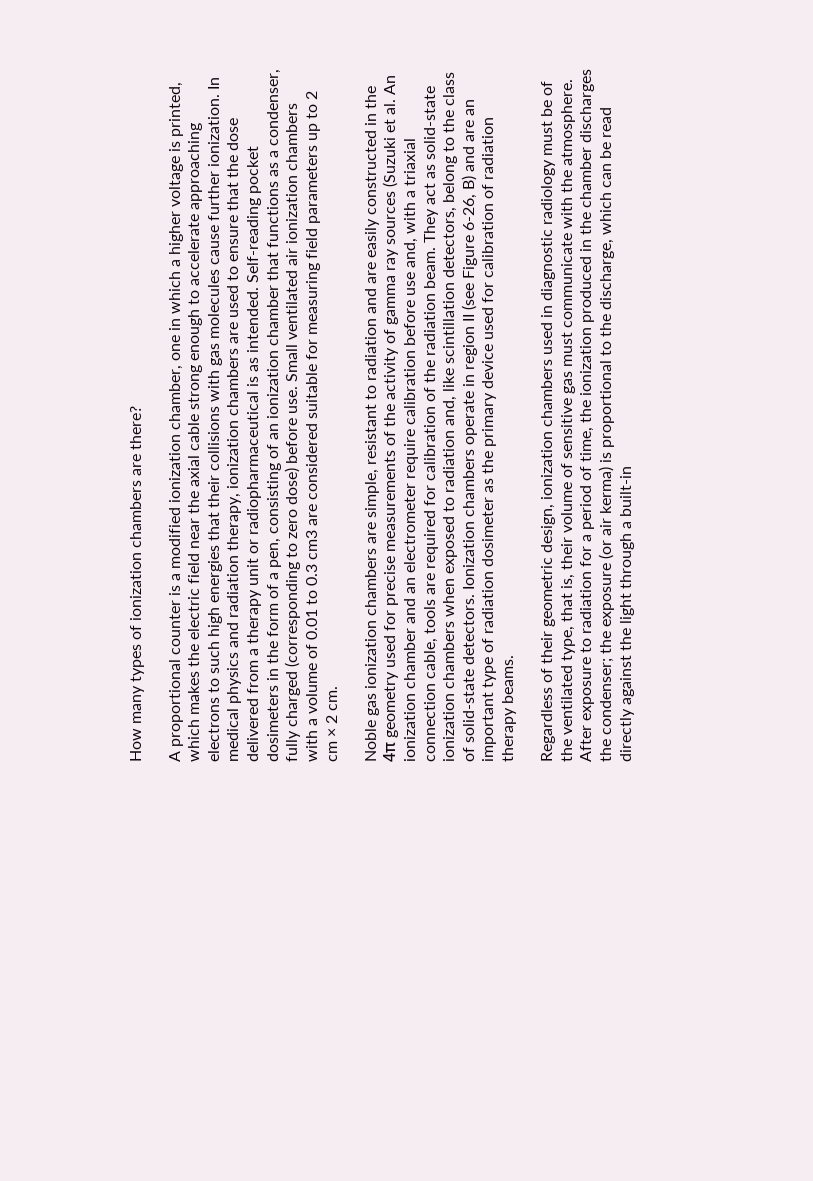How many types of ionization chambers are there?

A proportional counter is a modified ionization chamber, one in which a higher voltage is printed, which makes the electric field near the axial cable strong enough to accelerate approaching electrons to such high energies that their collisions with gas molecules cause further ionization. In medical physics and radiation therapy, ionization chambers are used to ensure that the dose delivered from a therapy unit or radiopharmaceutical is as intended. Self-reading pocket dosimeters in the form of a pen, consisting of an ionization chamber that functions as a condenser, fully charged (corresponding to zero dose) before use. Small ventilated air ionization chambers with a volume of 0.01 to 0.3 cm3 are considered suitable for measuring field parameters up to 2 cm × 2 cm.

Noble gas ionization chambers are simple, resistant to radiation and are easily constructed in the 4π geometry used for precise measurements of the activity of gamma ray sources (Suzuki et al. An ionization chamber and an electrometer require calibration before use and, with a triaxial connection cable, tools are required for calibration of the radiation beam. They act as solid-state ionization chambers when exposed to radiation and, like scintillation detectors, belong to the class of solid-state detectors. Ionization chambers operate in region II (see Figure 6-26, B) and are an important type of radiation dosimeter as the primary device used for calibration of radiation therapy beams.

Regardless of their geometric design, ionization chambers used in diagnostic radiology must be of the ventilated type, that is, their volume of sensitive gas must communicate with the atmosphere. After exposure to radiation for a period of time, the ionization produced in the chamber discharges the condenser; the exposure (or air kerma) is proportional to the discharge, which can be read directly against the light through a built-in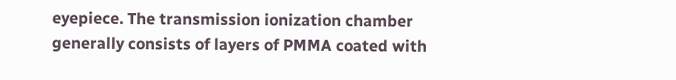eyepiece. The transmission ionization chamber generally consists of layers of PMMA coated with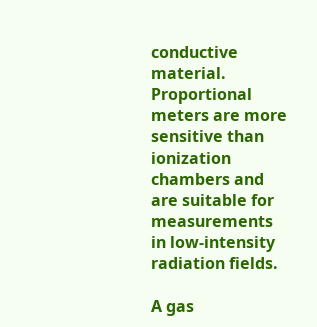conductive material. Proportional meters are more sensitive than ionization chambers and are suitable for measurements in low-intensity radiation fields.

A gas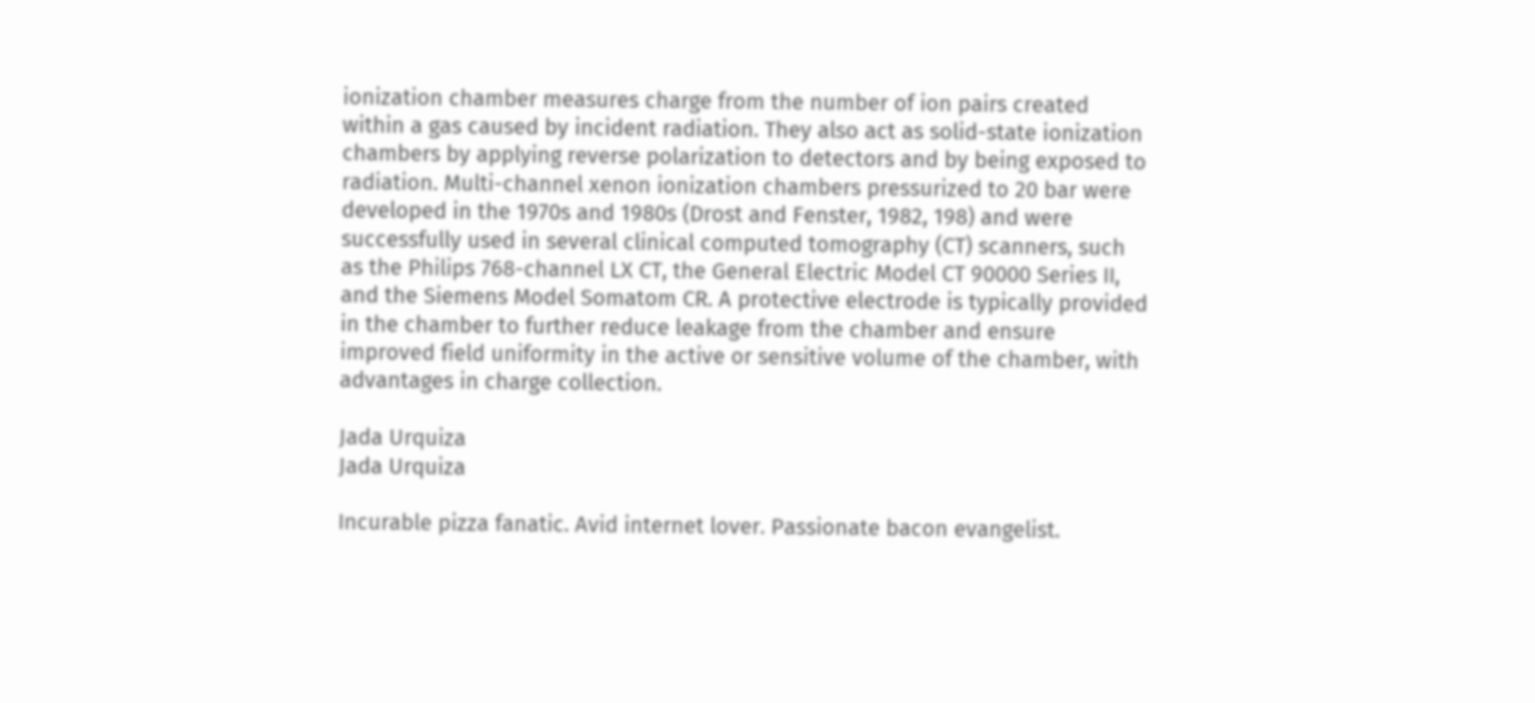ionization chamber measures charge from the number of ion pairs created within a gas caused by incident radiation. They also act as solid-state ionization chambers by applying reverse polarization to detectors and by being exposed to radiation. Multi-channel xenon ionization chambers pressurized to 20 bar were developed in the 1970s and 1980s (Drost and Fenster, 1982, 198) and were successfully used in several clinical computed tomography (CT) scanners, such as the Philips 768-channel LX CT, the General Electric Model CT 90000 Series II, and the Siemens Model Somatom CR. A protective electrode is typically provided in the chamber to further reduce leakage from the chamber and ensure improved field uniformity in the active or sensitive volume of the chamber, with advantages in charge collection.

Jada Urquiza
Jada Urquiza

Incurable pizza fanatic. Avid internet lover. Passionate bacon evangelist.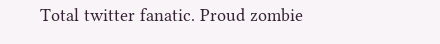Total twitter fanatic. Proud zombie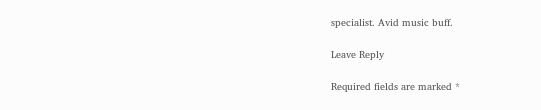specialist. Avid music buff.

Leave Reply

Required fields are marked *